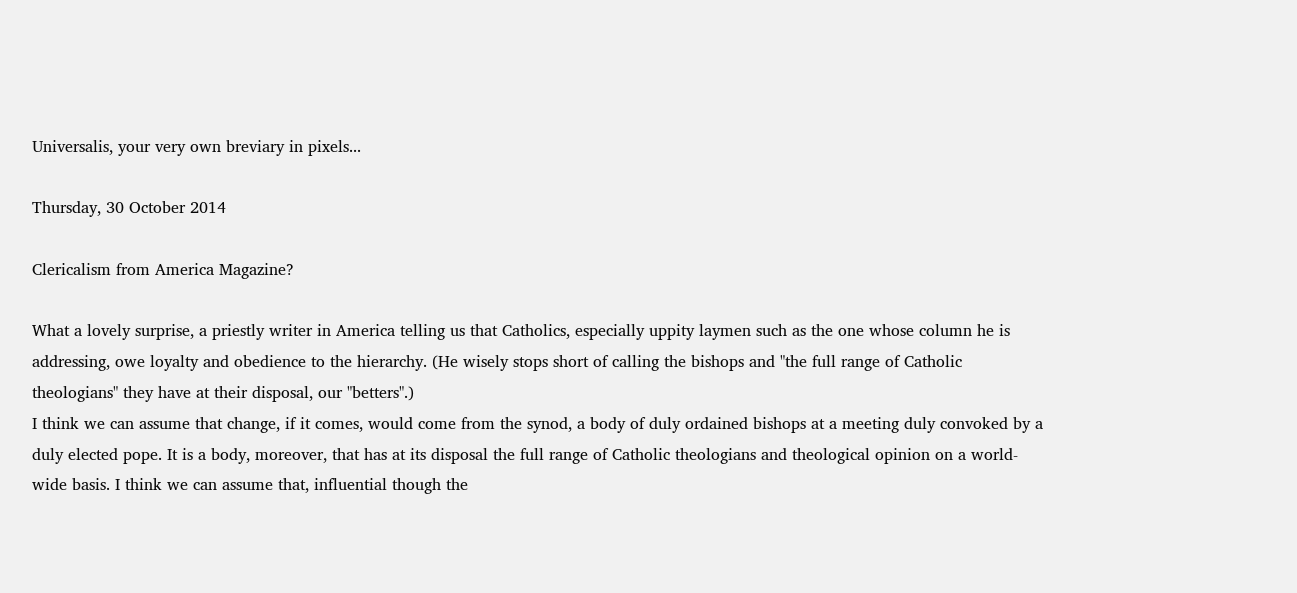Universalis, your very own breviary in pixels...

Thursday, 30 October 2014

Clericalism from America Magazine?

What a lovely surprise, a priestly writer in America telling us that Catholics, especially uppity laymen such as the one whose column he is addressing, owe loyalty and obedience to the hierarchy. (He wisely stops short of calling the bishops and "the full range of Catholic theologians" they have at their disposal, our "betters".)
I think we can assume that change, if it comes, would come from the synod, a body of duly ordained bishops at a meeting duly convoked by a duly elected pope. It is a body, moreover, that has at its disposal the full range of Catholic theologians and theological opinion on a world-wide basis. I think we can assume that, influential though the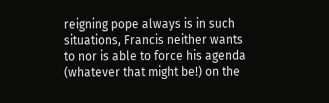reigning pope always is in such situations, Francis neither wants to nor is able to force his agenda (whatever that might be!) on the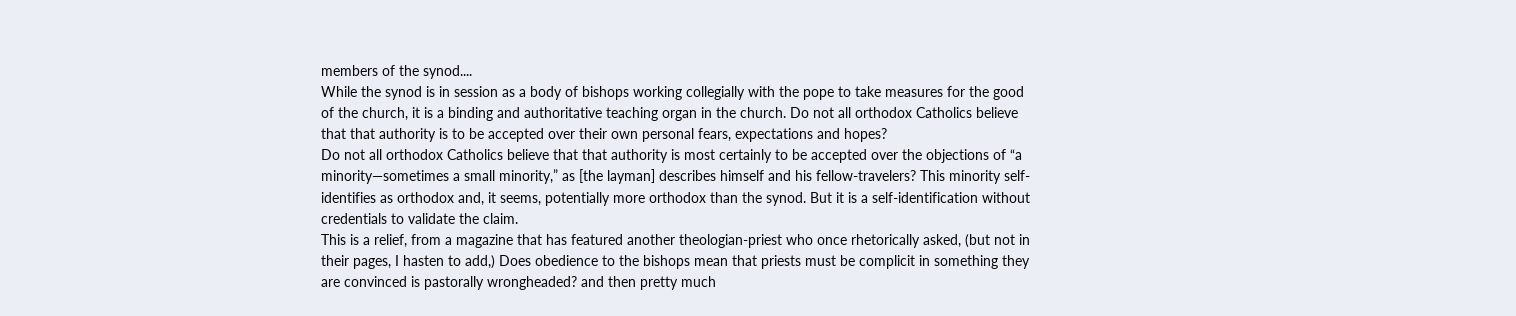members of the synod....
While the synod is in session as a body of bishops working collegially with the pope to take measures for the good of the church, it is a binding and authoritative teaching organ in the church. Do not all orthodox Catholics believe that that authority is to be accepted over their own personal fears, expectations and hopes?
Do not all orthodox Catholics believe that that authority is most certainly to be accepted over the objections of “a minority—sometimes a small minority,” as [the layman] describes himself and his fellow-travelers? This minority self-identifies as orthodox and, it seems, potentially more orthodox than the synod. But it is a self-identification without credentials to validate the claim.
This is a relief, from a magazine that has featured another theologian-priest who once rhetorically asked, (but not in their pages, I hasten to add,) Does obedience to the bishops mean that priests must be complicit in something they are convinced is pastorally wrongheaded? and then pretty much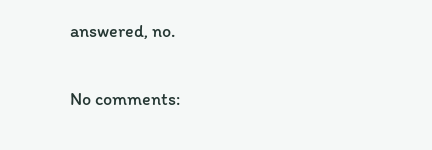answered, no.

No comments: